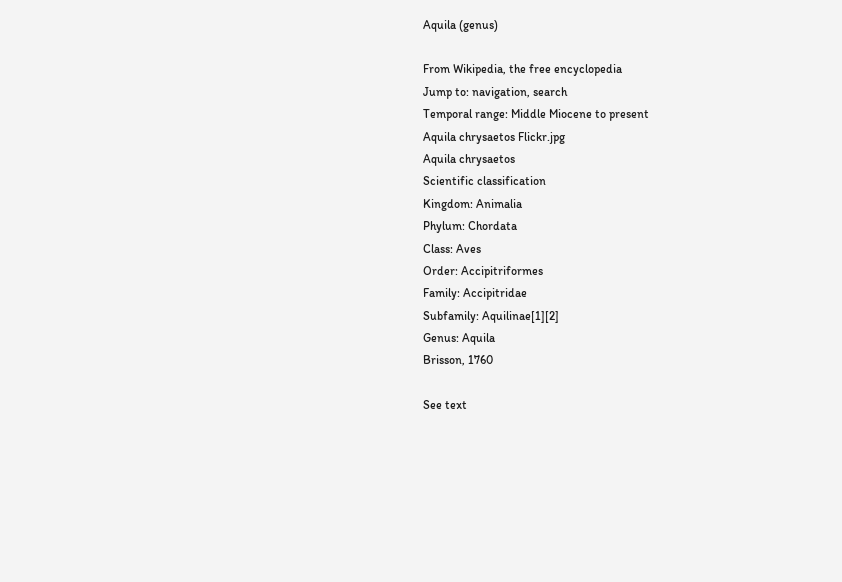Aquila (genus)

From Wikipedia, the free encyclopedia
Jump to: navigation, search
Temporal range: Middle Miocene to present
Aquila chrysaetos Flickr.jpg
Aquila chrysaetos
Scientific classification
Kingdom: Animalia
Phylum: Chordata
Class: Aves
Order: Accipitriformes
Family: Accipitridae
Subfamily: Aquilinae[1][2]
Genus: Aquila
Brisson, 1760

See text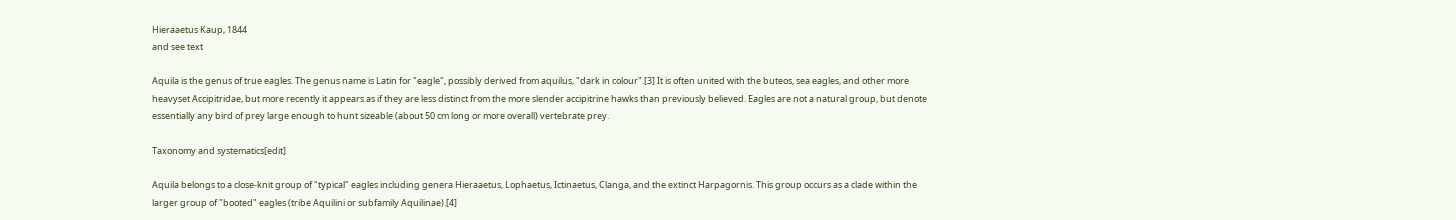Hieraaetus Kaup, 1844
and see text

Aquila is the genus of true eagles. The genus name is Latin for "eagle", possibly derived from aquilus, "dark in colour".[3] It is often united with the buteos, sea eagles, and other more heavyset Accipitridae, but more recently it appears as if they are less distinct from the more slender accipitrine hawks than previously believed. Eagles are not a natural group, but denote essentially any bird of prey large enough to hunt sizeable (about 50 cm long or more overall) vertebrate prey.

Taxonomy and systematics[edit]

Aquila belongs to a close-knit group of "typical" eagles including genera Hieraaetus, Lophaetus, Ictinaetus, Clanga, and the extinct Harpagornis. This group occurs as a clade within the larger group of "booted" eagles (tribe Aquilini or subfamily Aquilinae).[4]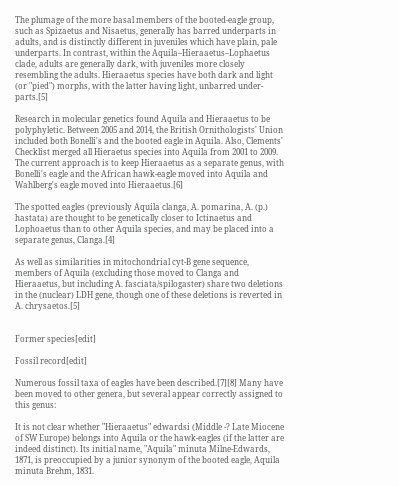The plumage of the more basal members of the booted-eagle group, such as Spizaetus and Nisaetus, generally has barred underparts in adults, and is distinctly different in juveniles which have plain, pale underparts. In contrast, within the Aquila–Hieraaetus–Lophaetus clade, adults are generally dark, with juveniles more closely resembling the adults. Hieraaetus species have both dark and light (or "pied") morphs, with the latter having light, unbarred under-parts.[5]

Research in molecular genetics found Aquila and Hieraaetus to be polyphyletic. Between 2005 and 2014, the British Ornithologists' Union included both Bonelli's and the booted eagle in Aquila. Also, Clements' Checklist merged all Hieraetus species into Aquila from 2001 to 2009. The current approach is to keep Hieraaetus as a separate genus, with Bonelli's eagle and the African hawk-eagle moved into Aquila and Wahlberg's eagle moved into Hieraaetus.[6]

The spotted eagles (previously Aquila clanga, A. pomarina, A. (p.) hastata) are thought to be genetically closer to Ictinaetus and Lophoaetus than to other Aquila species, and may be placed into a separate genus, Clanga.[4]

As well as similarities in mitochondrial cyt-B gene sequence, members of Aquila (excluding those moved to Clanga and Hieraaetus, but including A. fasciata/spilogaster) share two deletions in the (nuclear) LDH gene, though one of these deletions is reverted in A. chrysaetos.[5]


Former species[edit]

Fossil record[edit]

Numerous fossil taxa of eagles have been described.[7][8] Many have been moved to other genera, but several appear correctly assigned to this genus:

It is not clear whether "Hieraaetus" edwardsi (Middle -? Late Miocene of SW Europe) belongs into Aquila or the hawk-eagles (if the latter are indeed distinct). Its initial name, "Aquila" minuta Milne-Edwards, 1871, is preoccupied by a junior synonym of the booted eagle, Aquila minuta Brehm, 1831.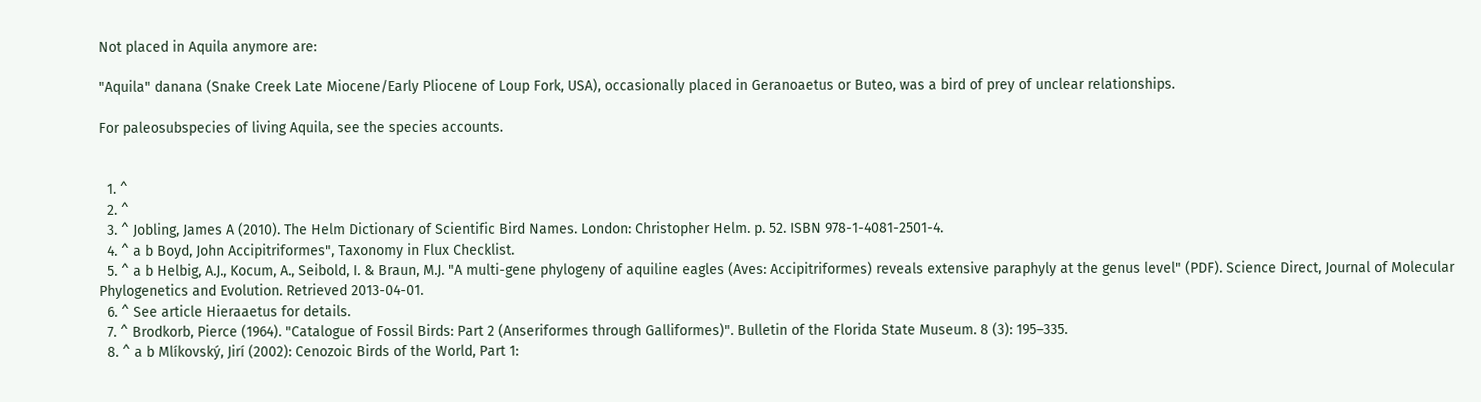Not placed in Aquila anymore are:

"Aquila" danana (Snake Creek Late Miocene/Early Pliocene of Loup Fork, USA), occasionally placed in Geranoaetus or Buteo, was a bird of prey of unclear relationships.

For paleosubspecies of living Aquila, see the species accounts.


  1. ^
  2. ^
  3. ^ Jobling, James A (2010). The Helm Dictionary of Scientific Bird Names. London: Christopher Helm. p. 52. ISBN 978-1-4081-2501-4.
  4. ^ a b Boyd, John Accipitriformes", Taxonomy in Flux Checklist.
  5. ^ a b Helbig, A.J., Kocum, A., Seibold, I. & Braun, M.J. "A multi-gene phylogeny of aquiline eagles (Aves: Accipitriformes) reveals extensive paraphyly at the genus level" (PDF). Science Direct, Journal of Molecular Phylogenetics and Evolution. Retrieved 2013-04-01.
  6. ^ See article Hieraaetus for details.
  7. ^ Brodkorb, Pierce (1964). "Catalogue of Fossil Birds: Part 2 (Anseriformes through Galliformes)". Bulletin of the Florida State Museum. 8 (3): 195–335.
  8. ^ a b Mlíkovský, Jirí (2002): Cenozoic Birds of the World, Part 1: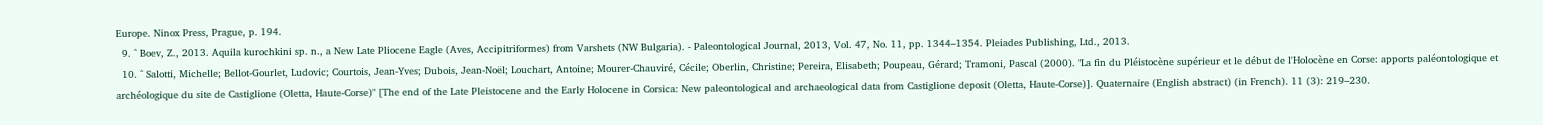Europe. Ninox Press, Prague, p. 194.
  9. ^ Boev, Z., 2013. Aquila kurochkini sp. n., a New Late Pliocene Eagle (Aves, Accipitriformes) from Varshets (NW Bulgaria). - Paleontological Journal, 2013, Vol. 47, No. 11, pp. 1344–1354. Pleiades Publishing, Ltd., 2013.
  10. ^ Salotti, Michelle; Bellot-Gourlet, Ludovic; Courtois, Jean-Yves; Dubois, Jean-Noël; Louchart, Antoine; Mourer-Chauviré, Cécile; Oberlin, Christine; Pereira, Elisabeth; Poupeau, Gérard; Tramoni, Pascal (2000). "La fin du Pléistocène supérieur et le début de l'Holocène en Corse: apports paléontologique et archéologique du site de Castiglione (Oletta, Haute-Corse)" [The end of the Late Pleistocene and the Early Holocene in Corsica: New paleontological and archaeological data from Castiglione deposit (Oletta, Haute-Corse)]. Quaternaire (English abstract) (in French). 11 (3): 219–230.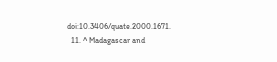doi:10.3406/quate.2000.1671.
  11. ^ Madagascar and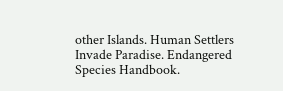other Islands. Human Settlers Invade Paradise. Endangered Species Handbook.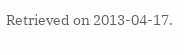Retrieved on 2013-04-17.